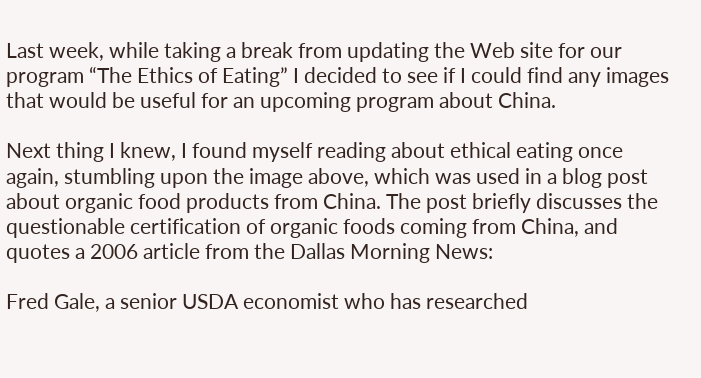Last week, while taking a break from updating the Web site for our program “The Ethics of Eating” I decided to see if I could find any images that would be useful for an upcoming program about China.

Next thing I knew, I found myself reading about ethical eating once again, stumbling upon the image above, which was used in a blog post about organic food products from China. The post briefly discusses the questionable certification of organic foods coming from China, and quotes a 2006 article from the Dallas Morning News:

Fred Gale, a senior USDA economist who has researched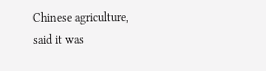Chinese agriculture, said it was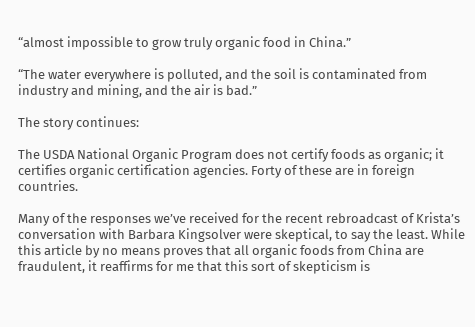“almost impossible to grow truly organic food in China.”

“The water everywhere is polluted, and the soil is contaminated from industry and mining, and the air is bad.”

The story continues:

The USDA National Organic Program does not certify foods as organic; it certifies organic certification agencies. Forty of these are in foreign countries.

Many of the responses we’ve received for the recent rebroadcast of Krista’s conversation with Barbara Kingsolver were skeptical, to say the least. While this article by no means proves that all organic foods from China are fraudulent, it reaffirms for me that this sort of skepticism is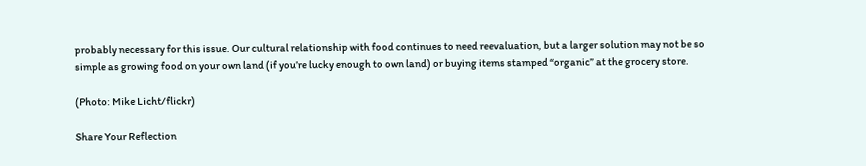probably necessary for this issue. Our cultural relationship with food continues to need reevaluation, but a larger solution may not be so simple as growing food on your own land (if you’re lucky enough to own land) or buying items stamped “organic” at the grocery store.

(Photo: Mike Licht/flickr)

Share Your Reflection